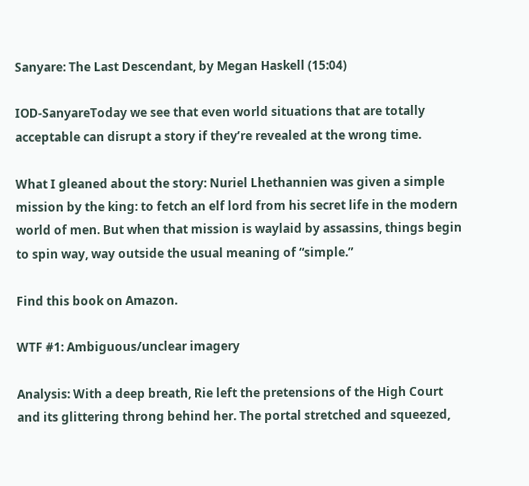Sanyare: The Last Descendant, by Megan Haskell (15:04)

IOD-SanyareToday we see that even world situations that are totally acceptable can disrupt a story if they’re revealed at the wrong time.

What I gleaned about the story: Nuriel Lhethannien was given a simple mission by the king: to fetch an elf lord from his secret life in the modern world of men. But when that mission is waylaid by assassins, things begin to spin way, way outside the usual meaning of “simple.”

Find this book on Amazon.

WTF #1: Ambiguous/unclear imagery

Analysis: With a deep breath, Rie left the pretensions of the High Court and its glittering throng behind her. The portal stretched and squeezed,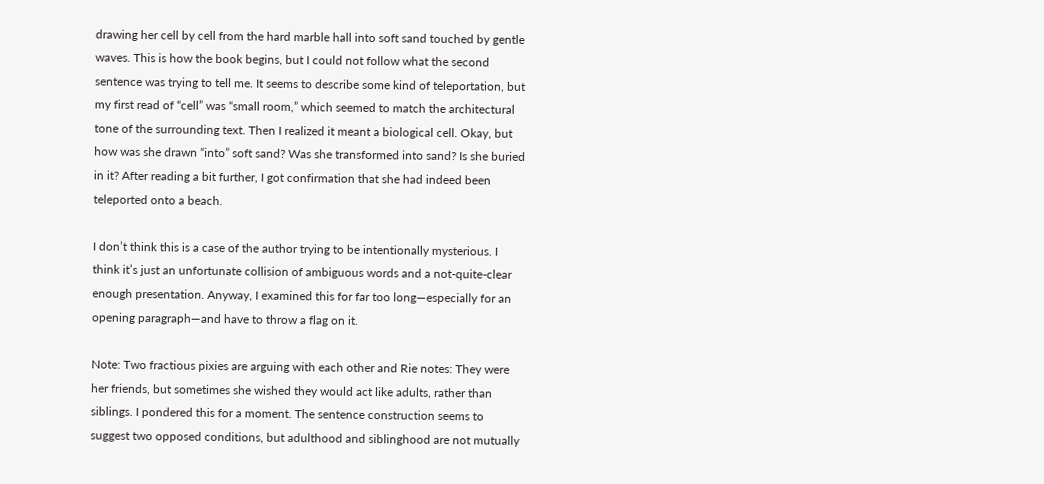drawing her cell by cell from the hard marble hall into soft sand touched by gentle waves. This is how the book begins, but I could not follow what the second sentence was trying to tell me. It seems to describe some kind of teleportation, but my first read of “cell” was “small room,” which seemed to match the architectural tone of the surrounding text. Then I realized it meant a biological cell. Okay, but how was she drawn “into” soft sand? Was she transformed into sand? Is she buried in it? After reading a bit further, I got confirmation that she had indeed been teleported onto a beach.

I don’t think this is a case of the author trying to be intentionally mysterious. I think it’s just an unfortunate collision of ambiguous words and a not-quite-clear enough presentation. Anyway, I examined this for far too long—especially for an opening paragraph—and have to throw a flag on it.

Note: Two fractious pixies are arguing with each other and Rie notes: They were her friends, but sometimes she wished they would act like adults, rather than siblings. I pondered this for a moment. The sentence construction seems to suggest two opposed conditions, but adulthood and siblinghood are not mutually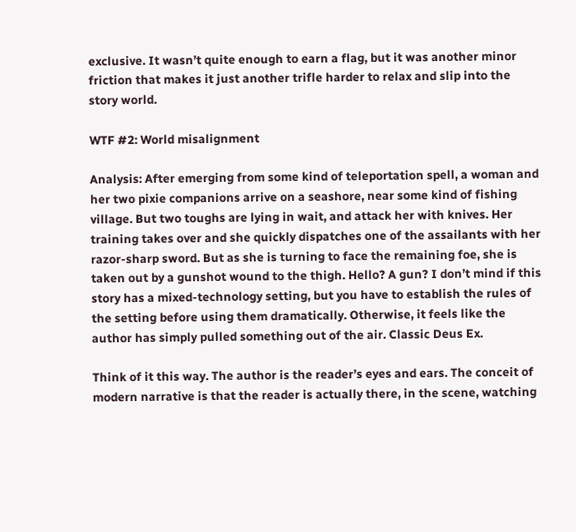exclusive. It wasn’t quite enough to earn a flag, but it was another minor friction that makes it just another trifle harder to relax and slip into the story world.

WTF #2: World misalignment

Analysis: After emerging from some kind of teleportation spell, a woman and her two pixie companions arrive on a seashore, near some kind of fishing village. But two toughs are lying in wait, and attack her with knives. Her training takes over and she quickly dispatches one of the assailants with her razor-sharp sword. But as she is turning to face the remaining foe, she is taken out by a gunshot wound to the thigh. Hello? A gun? I don’t mind if this story has a mixed-technology setting, but you have to establish the rules of the setting before using them dramatically. Otherwise, it feels like the author has simply pulled something out of the air. Classic Deus Ex.

Think of it this way. The author is the reader’s eyes and ears. The conceit of modern narrative is that the reader is actually there, in the scene, watching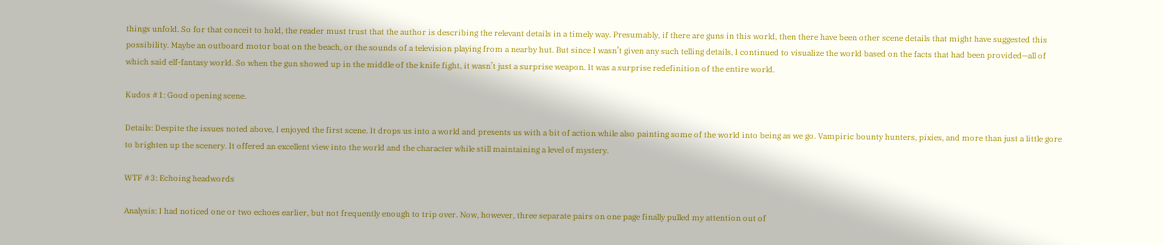things unfold. So for that conceit to hold, the reader must trust that the author is describing the relevant details in a timely way. Presumably, if there are guns in this world, then there have been other scene details that might have suggested this possibility. Maybe an outboard motor boat on the beach, or the sounds of a television playing from a nearby hut. But since I wasn’t given any such telling details, I continued to visualize the world based on the facts that had been provided—all of which said elf-fantasy world. So when the gun showed up in the middle of the knife fight, it wasn’t just a surprise weapon. It was a surprise redefinition of the entire world.

Kudos #1: Good opening scene.

Details: Despite the issues noted above, I enjoyed the first scene. It drops us into a world and presents us with a bit of action while also painting some of the world into being as we go. Vampiric bounty hunters, pixies, and more than just a little gore to brighten up the scenery. It offered an excellent view into the world and the character while still maintaining a level of mystery.

WTF #3: Echoing headwords

Analysis: I had noticed one or two echoes earlier, but not frequently enough to trip over. Now, however, three separate pairs on one page finally pulled my attention out of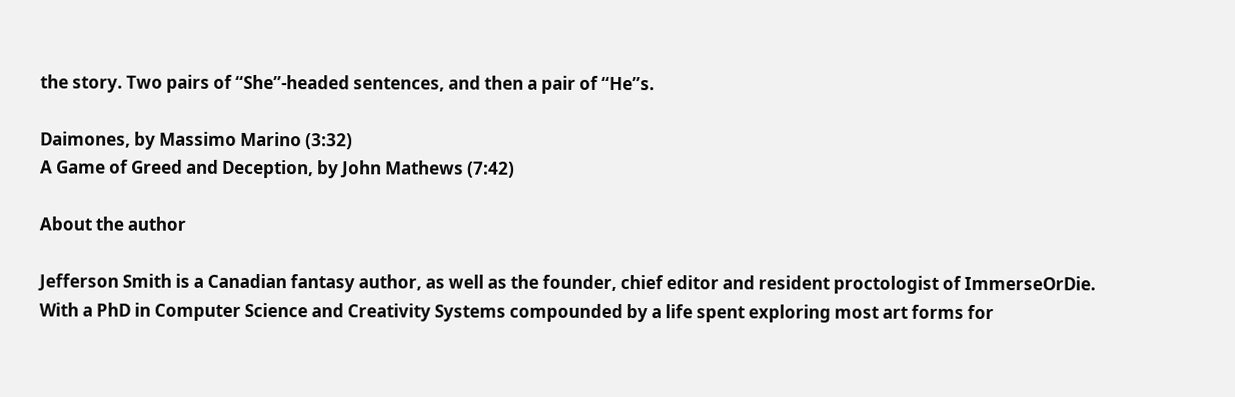the story. Two pairs of “She”-headed sentences, and then a pair of “He”s.

Daimones, by Massimo Marino (3:32)
A Game of Greed and Deception, by John Mathews (7:42)

About the author

Jefferson Smith is a Canadian fantasy author, as well as the founder, chief editor and resident proctologist of ImmerseOrDie. With a PhD in Computer Science and Creativity Systems compounded by a life spent exploring most art forms for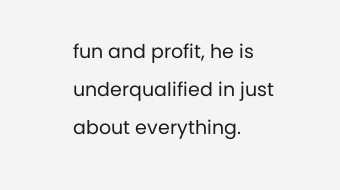fun and profit, he is underqualified in just about everything.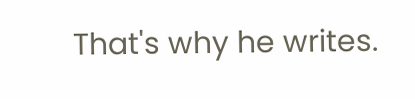That's why he writes.